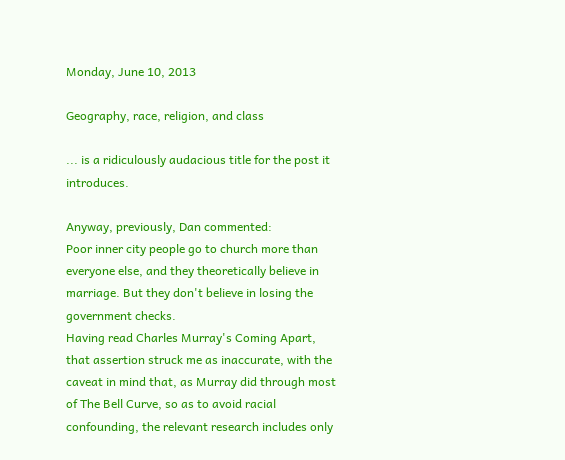Monday, June 10, 2013

Geography, race, religion, and class

... is a ridiculously audacious title for the post it introduces.

Anyway, previously, Dan commented:
Poor inner city people go to church more than everyone else, and they theoretically believe in marriage. But they don't believe in losing the government checks.
Having read Charles Murray's Coming Apart, that assertion struck me as inaccurate, with the caveat in mind that, as Murray did through most of The Bell Curve, so as to avoid racial confounding, the relevant research includes only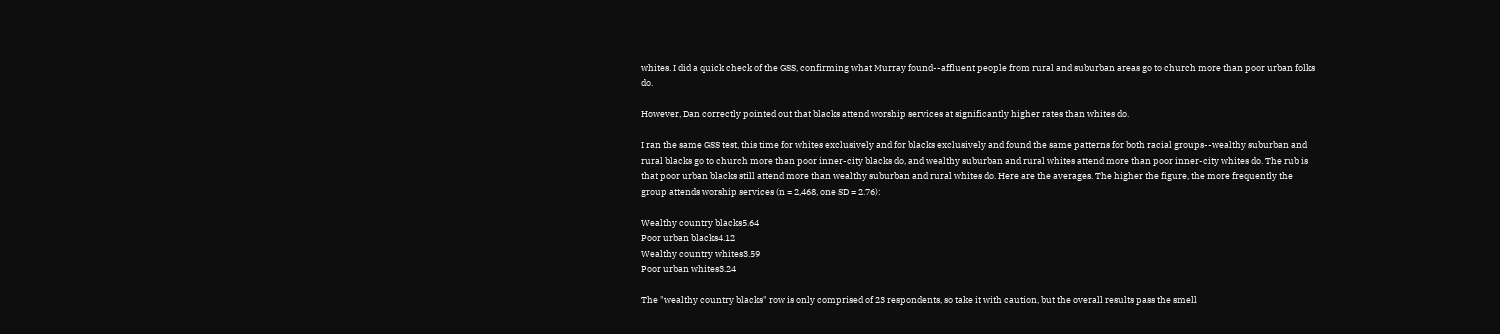whites. I did a quick check of the GSS, confirming what Murray found--affluent people from rural and suburban areas go to church more than poor urban folks do.

However, Dan correctly pointed out that blacks attend worship services at significantly higher rates than whites do.

I ran the same GSS test, this time for whites exclusively and for blacks exclusively and found the same patterns for both racial groups--wealthy suburban and rural blacks go to church more than poor inner-city blacks do, and wealthy suburban and rural whites attend more than poor inner-city whites do. The rub is that poor urban blacks still attend more than wealthy suburban and rural whites do. Here are the averages. The higher the figure, the more frequently the group attends worship services (n = 2,468, one SD = 2.76):

Wealthy country blacks5.64
Poor urban blacks4.12
Wealthy country whites3.59
Poor urban whites3.24

The "wealthy country blacks" row is only comprised of 23 respondents, so take it with caution, but the overall results pass the smell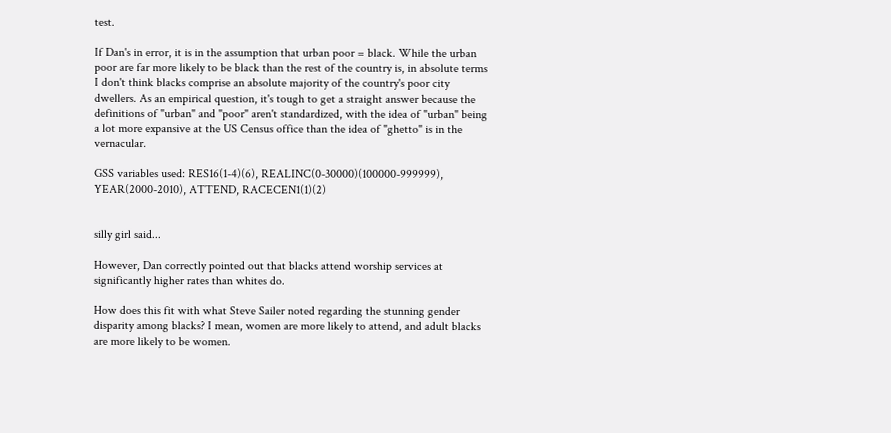test.

If Dan's in error, it is in the assumption that urban poor = black. While the urban poor are far more likely to be black than the rest of the country is, in absolute terms I don't think blacks comprise an absolute majority of the country's poor city dwellers. As an empirical question, it's tough to get a straight answer because the definitions of "urban" and "poor" aren't standardized, with the idea of "urban" being a lot more expansive at the US Census office than the idea of "ghetto" is in the vernacular.

GSS variables used: RES16(1-4)(6), REALINC(0-30000)(100000-999999), YEAR(2000-2010), ATTEND, RACECEN1(1)(2)


silly girl said...

However, Dan correctly pointed out that blacks attend worship services at significantly higher rates than whites do.

How does this fit with what Steve Sailer noted regarding the stunning gender disparity among blacks? I mean, women are more likely to attend, and adult blacks are more likely to be women.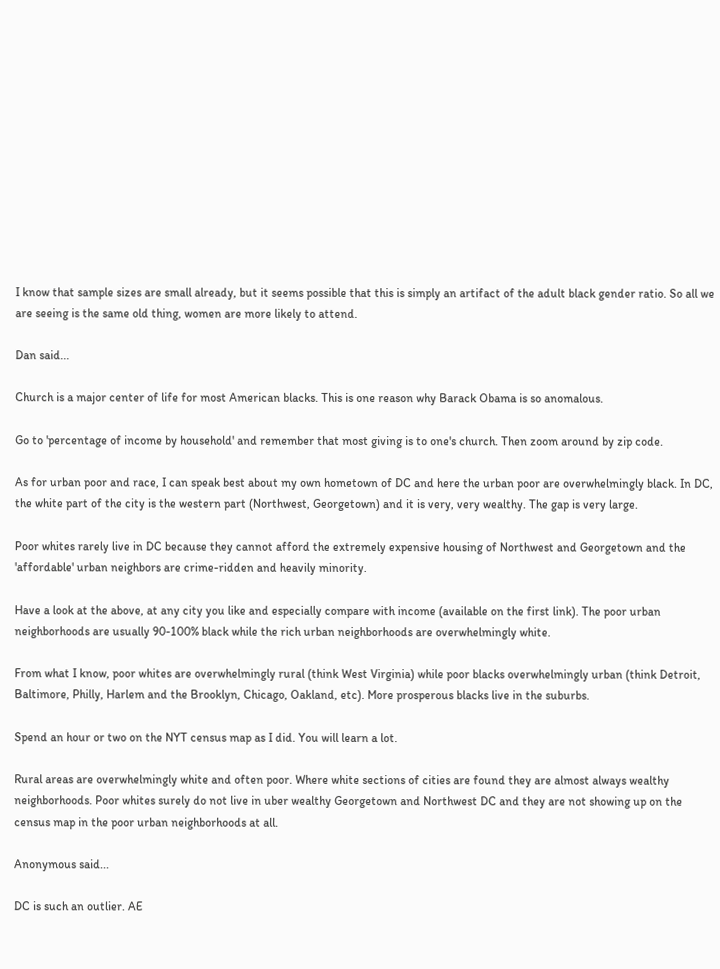I know that sample sizes are small already, but it seems possible that this is simply an artifact of the adult black gender ratio. So all we are seeing is the same old thing, women are more likely to attend.

Dan said...

Church is a major center of life for most American blacks. This is one reason why Barack Obama is so anomalous.

Go to 'percentage of income by household' and remember that most giving is to one's church. Then zoom around by zip code.

As for urban poor and race, I can speak best about my own hometown of DC and here the urban poor are overwhelmingly black. In DC, the white part of the city is the western part (Northwest, Georgetown) and it is very, very wealthy. The gap is very large.

Poor whites rarely live in DC because they cannot afford the extremely expensive housing of Northwest and Georgetown and the 'affordable' urban neighbors are crime-ridden and heavily minority.

Have a look at the above, at any city you like and especially compare with income (available on the first link). The poor urban neighborhoods are usually 90-100% black while the rich urban neighborhoods are overwhelmingly white.

From what I know, poor whites are overwhelmingly rural (think West Virginia) while poor blacks overwhelmingly urban (think Detroit, Baltimore, Philly, Harlem and the Brooklyn, Chicago, Oakland, etc). More prosperous blacks live in the suburbs.

Spend an hour or two on the NYT census map as I did. You will learn a lot.

Rural areas are overwhelmingly white and often poor. Where white sections of cities are found they are almost always wealthy neighborhoods. Poor whites surely do not live in uber wealthy Georgetown and Northwest DC and they are not showing up on the census map in the poor urban neighborhoods at all.

Anonymous said...

DC is such an outlier. AE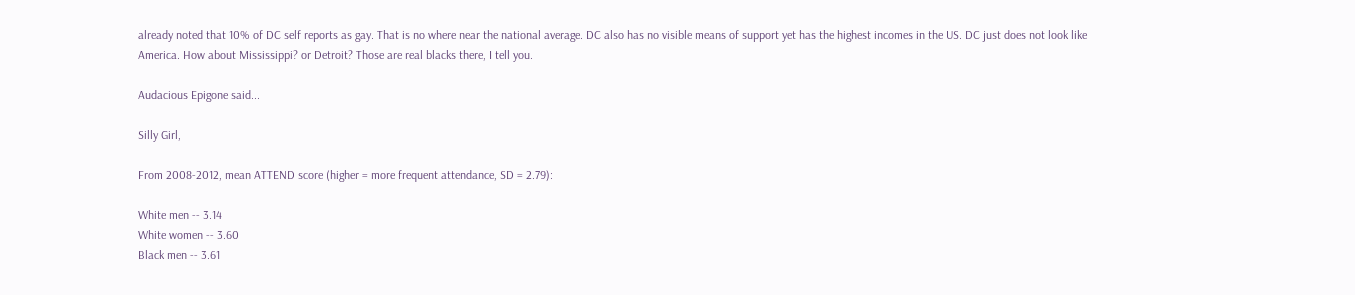already noted that 10% of DC self reports as gay. That is no where near the national average. DC also has no visible means of support yet has the highest incomes in the US. DC just does not look like America. How about Mississippi? or Detroit? Those are real blacks there, I tell you.

Audacious Epigone said...

Silly Girl,

From 2008-2012, mean ATTEND score (higher = more frequent attendance, SD = 2.79):

White men -- 3.14
White women -- 3.60
Black men -- 3.61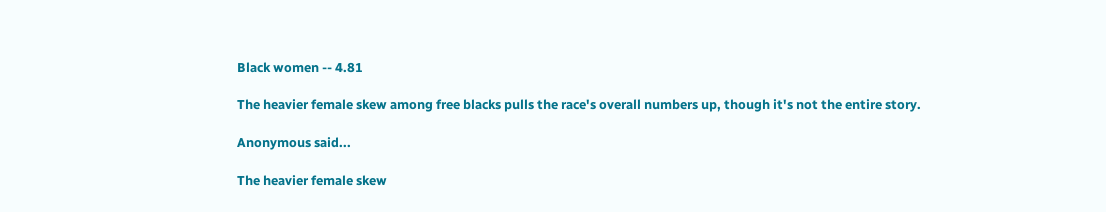Black women -- 4.81

The heavier female skew among free blacks pulls the race's overall numbers up, though it's not the entire story.

Anonymous said...

The heavier female skew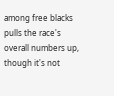among free blacks pulls the race's overall numbers up, though it's not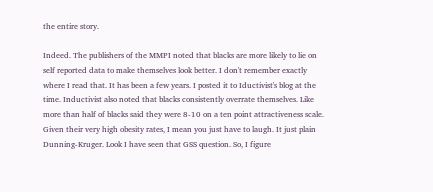the entire story.

Indeed. The publishers of the MMPI noted that blacks are more likely to lie on self reported data to make themselves look better. I don't remember exactly where I read that. It has been a few years. I posted it to Iductivist's blog at the time. Inductivist also noted that blacks consistently overrate themselves. Like more than half of blacks said they were 8-10 on a ten point attractiveness scale. Given their very high obesity rates, I mean you just have to laugh. It just plain Dunning-Kruger. Look I have seen that GSS question. So, I figure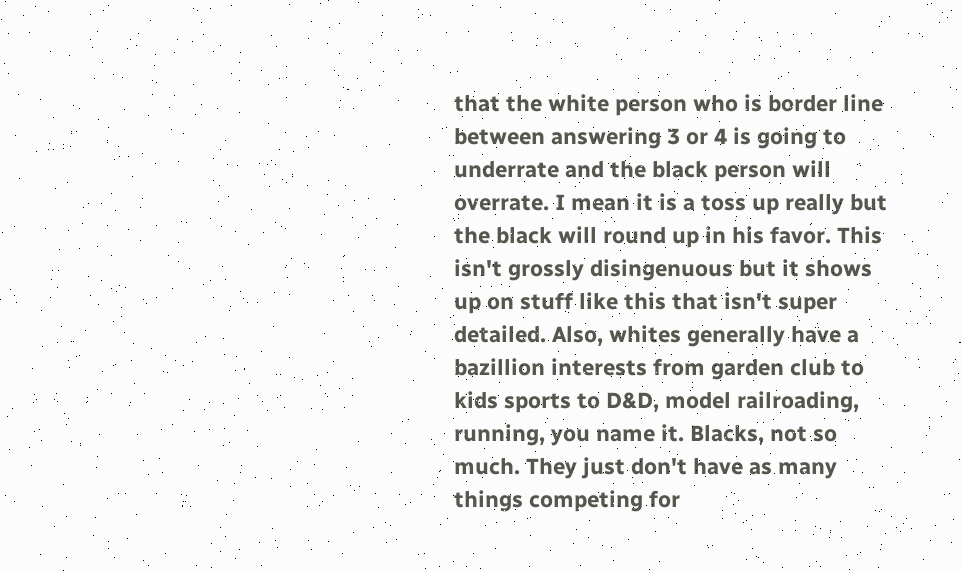that the white person who is border line between answering 3 or 4 is going to underrate and the black person will overrate. I mean it is a toss up really but the black will round up in his favor. This isn't grossly disingenuous but it shows up on stuff like this that isn't super detailed. Also, whites generally have a bazillion interests from garden club to kids sports to D&D, model railroading, running, you name it. Blacks, not so much. They just don't have as many things competing for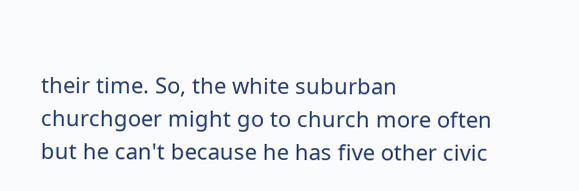their time. So, the white suburban churchgoer might go to church more often but he can't because he has five other civic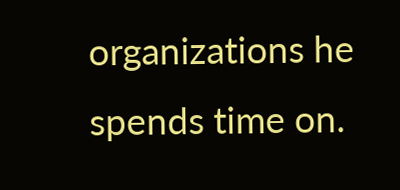organizations he spends time on.